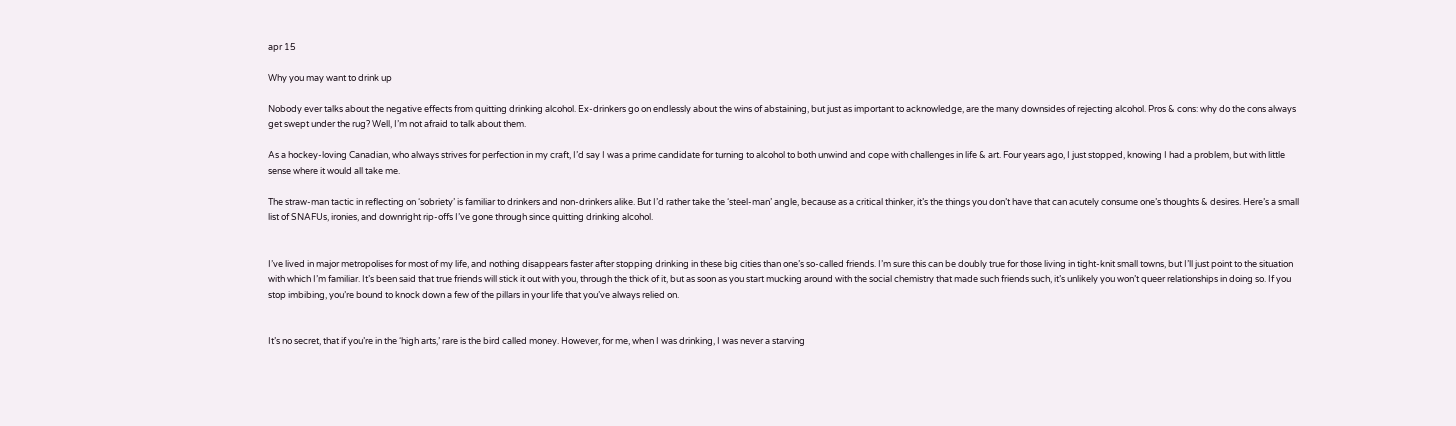apr 15

Why you may want to drink up

Nobody ever talks about the negative effects from quitting drinking alcohol. Ex-drinkers go on endlessly about the wins of abstaining, but just as important to acknowledge, are the many downsides of rejecting alcohol. Pros & cons: why do the cons always get swept under the rug? Well, I’m not afraid to talk about them.

As a hockey-loving Canadian, who always strives for perfection in my craft, I’d say I was a prime candidate for turning to alcohol to both unwind and cope with challenges in life & art. Four years ago, I just stopped, knowing I had a problem, but with little sense where it would all take me.

The straw-man tactic in reflecting on ‘sobriety’ is familiar to drinkers and non-drinkers alike. But I’d rather take the ‘steel-man’ angle, because as a critical thinker, it’s the things you don’t have that can acutely consume one’s thoughts & desires. Here’s a small list of SNAFUs, ironies, and downright rip-offs I’ve gone through since quitting drinking alcohol.


I’ve lived in major metropolises for most of my life, and nothing disappears faster after stopping drinking in these big cities than one’s so-called friends. I’m sure this can be doubly true for those living in tight-knit small towns, but I’ll just point to the situation with which I’m familiar. It’s been said that true friends will stick it out with you, through the thick of it, but as soon as you start mucking around with the social chemistry that made such friends such, it’s unlikely you won’t queer relationships in doing so. If you stop imbibing, you’re bound to knock down a few of the pillars in your life that you’ve always relied on.


It’s no secret, that if you’re in the ‘high arts,’ rare is the bird called money. However, for me, when I was drinking, I was never a starving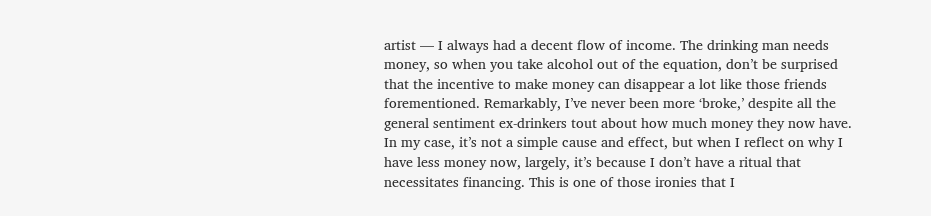artist — I always had a decent flow of income. The drinking man needs money, so when you take alcohol out of the equation, don’t be surprised that the incentive to make money can disappear a lot like those friends forementioned. Remarkably, I’ve never been more ‘broke,’ despite all the general sentiment ex-drinkers tout about how much money they now have. In my case, it’s not a simple cause and effect, but when I reflect on why I have less money now, largely, it’s because I don’t have a ritual that necessitates financing. This is one of those ironies that I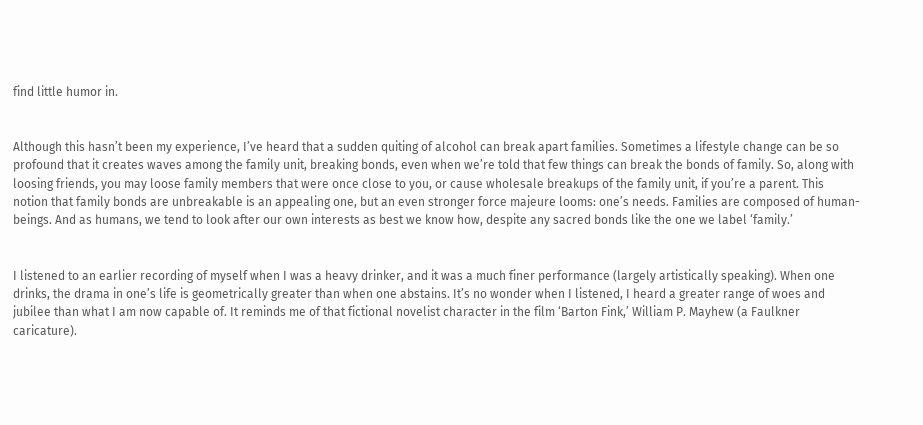find little humor in.


Although this hasn’t been my experience, I’ve heard that a sudden quiting of alcohol can break apart families. Sometimes a lifestyle change can be so profound that it creates waves among the family unit, breaking bonds, even when we’re told that few things can break the bonds of family. So, along with loosing friends, you may loose family members that were once close to you, or cause wholesale breakups of the family unit, if you’re a parent. This notion that family bonds are unbreakable is an appealing one, but an even stronger force majeure looms: one’s needs. Families are composed of human-beings. And as humans, we tend to look after our own interests as best we know how, despite any sacred bonds like the one we label ‘family.’


I listened to an earlier recording of myself when I was a heavy drinker, and it was a much finer performance (largely artistically speaking). When one drinks, the drama in one’s life is geometrically greater than when one abstains. It’s no wonder when I listened, I heard a greater range of woes and jubilee than what I am now capable of. It reminds me of that fictional novelist character in the film ‘Barton Fink,’ William P. Mayhew (a Faulkner caricature).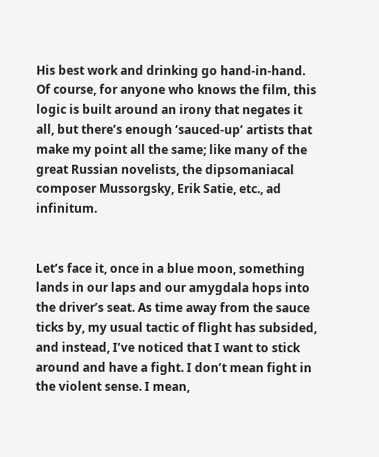His best work and drinking go hand-in-hand. Of course, for anyone who knows the film, this logic is built around an irony that negates it all, but there’s enough ‘sauced-up’ artists that make my point all the same; like many of the great Russian novelists, the dipsomaniacal composer Mussorgsky, Erik Satie, etc., ad infinitum.


Let’s face it, once in a blue moon, something lands in our laps and our amygdala hops into the driver’s seat. As time away from the sauce ticks by, my usual tactic of flight has subsided, and instead, I’ve noticed that I want to stick around and have a fight. I don’t mean fight in the violent sense. I mean,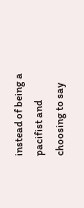instead of being a pacifist and choosing to say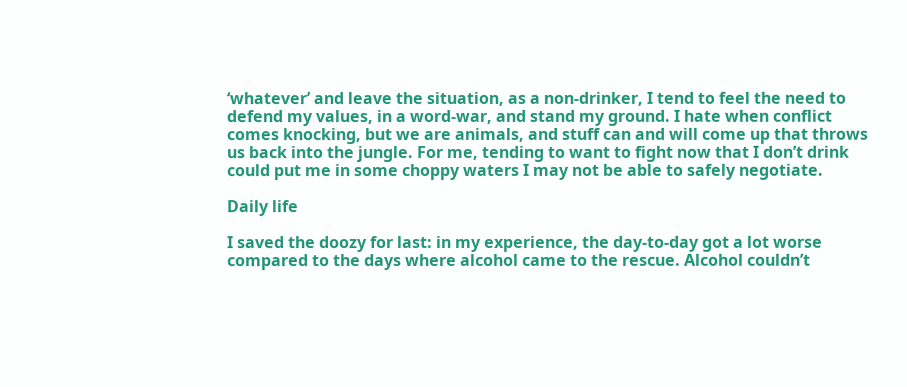‘whatever’ and leave the situation, as a non-drinker, I tend to feel the need to defend my values, in a word-war, and stand my ground. I hate when conflict comes knocking, but we are animals, and stuff can and will come up that throws us back into the jungle. For me, tending to want to fight now that I don’t drink could put me in some choppy waters I may not be able to safely negotiate.

Daily life

I saved the doozy for last: in my experience, the day-to-day got a lot worse compared to the days where alcohol came to the rescue. Alcohol couldn’t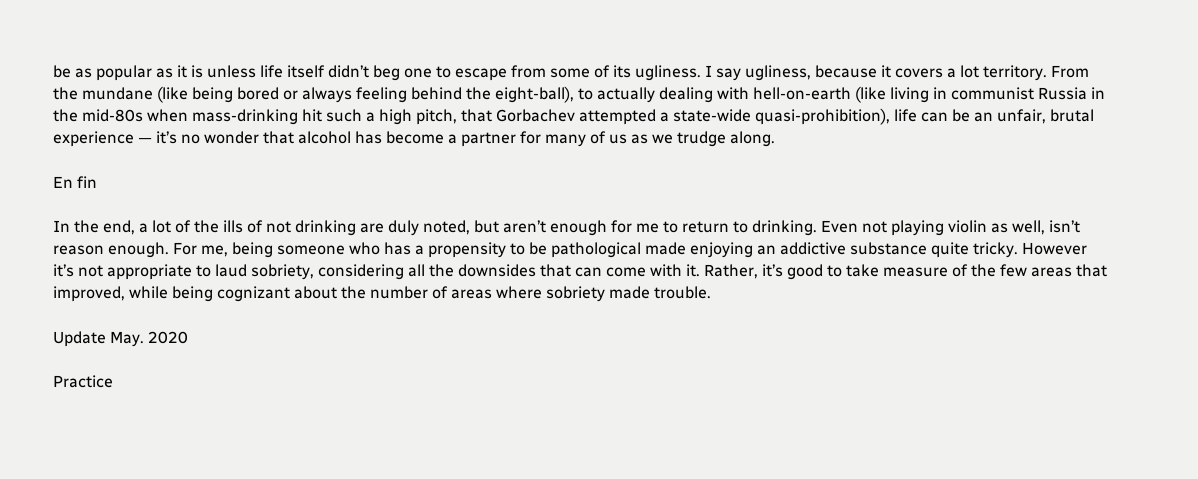be as popular as it is unless life itself didn’t beg one to escape from some of its ugliness. I say ugliness, because it covers a lot territory. From the mundane (like being bored or always feeling behind the eight-ball), to actually dealing with hell-on-earth (like living in communist Russia in the mid-80s when mass-drinking hit such a high pitch, that Gorbachev attempted a state-wide quasi-prohibition), life can be an unfair, brutal experience — it’s no wonder that alcohol has become a partner for many of us as we trudge along.

En fin

In the end, a lot of the ills of not drinking are duly noted, but aren’t enough for me to return to drinking. Even not playing violin as well, isn’t reason enough. For me, being someone who has a propensity to be pathological made enjoying an addictive substance quite tricky. However it’s not appropriate to laud sobriety, considering all the downsides that can come with it. Rather, it’s good to take measure of the few areas that improved, while being cognizant about the number of areas where sobriety made trouble.

Update May. 2020

Practice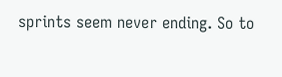sprints seem never ending. So to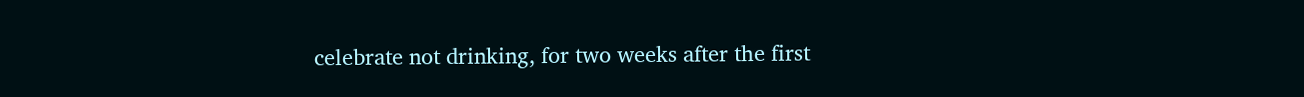celebrate not drinking, for two weeks after the first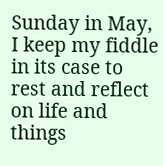Sunday in May, I keep my fiddle in its case to rest and reflect on life and things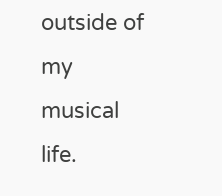outside of my musical life.